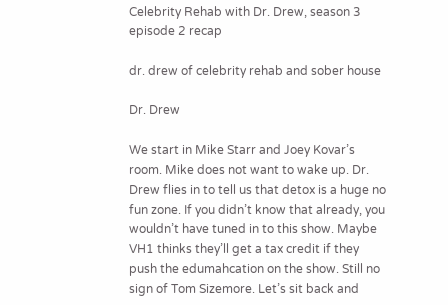Celebrity Rehab with Dr. Drew, season 3 episode 2 recap

dr. drew of celebrity rehab and sober house

Dr. Drew

We start in Mike Starr and Joey Kovar’s room. Mike does not want to wake up. Dr. Drew flies in to tell us that detox is a huge no fun zone. If you didn’t know that already, you wouldn’t have tuned in to this show. Maybe VH1 thinks they’ll get a tax credit if they push the edumahcation on the show. Still no sign of Tom Sizemore. Let’s sit back and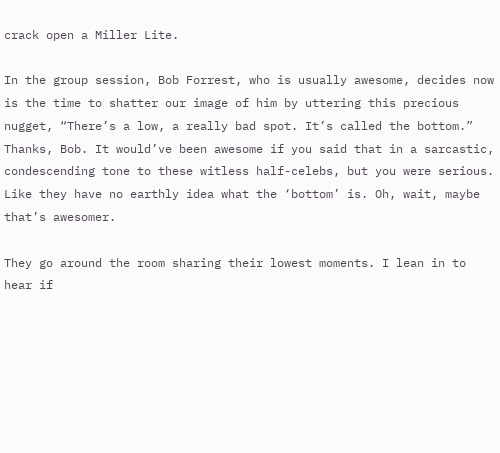crack open a Miller Lite.

In the group session, Bob Forrest, who is usually awesome, decides now is the time to shatter our image of him by uttering this precious nugget, “There’s a low, a really bad spot. It’s called the bottom.” Thanks, Bob. It would’ve been awesome if you said that in a sarcastic, condescending tone to these witless half-celebs, but you were serious. Like they have no earthly idea what the ‘bottom’ is. Oh, wait, maybe that’s awesomer.

They go around the room sharing their lowest moments. I lean in to hear if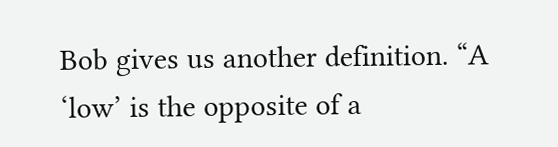Bob gives us another definition. “A ‘low’ is the opposite of a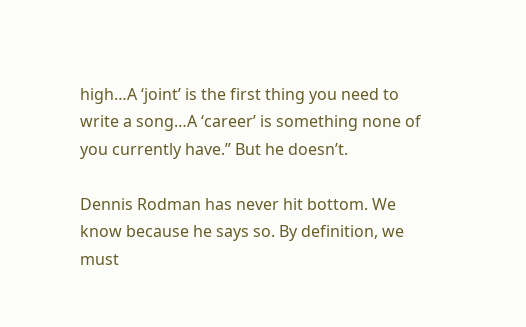high…A ‘joint’ is the first thing you need to write a song…A ‘career’ is something none of you currently have.” But he doesn’t.

Dennis Rodman has never hit bottom. We know because he says so. By definition, we must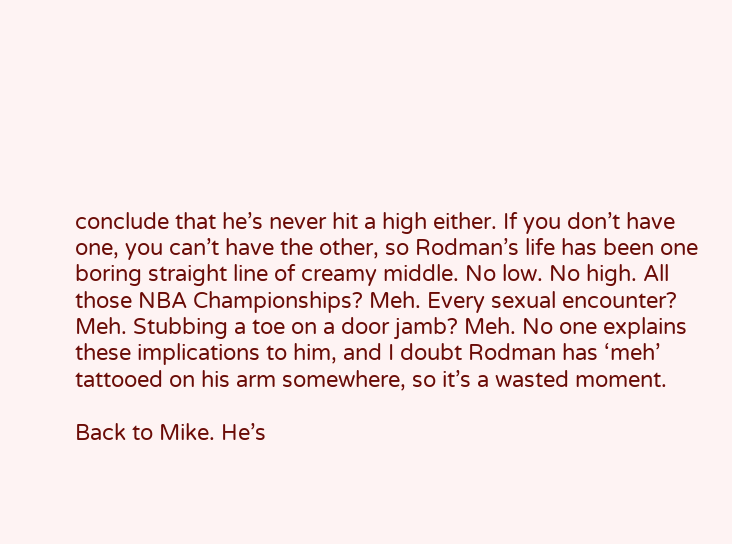conclude that he’s never hit a high either. If you don’t have one, you can’t have the other, so Rodman’s life has been one boring straight line of creamy middle. No low. No high. All those NBA Championships? Meh. Every sexual encounter? Meh. Stubbing a toe on a door jamb? Meh. No one explains these implications to him, and I doubt Rodman has ‘meh’ tattooed on his arm somewhere, so it’s a wasted moment.

Back to Mike. He’s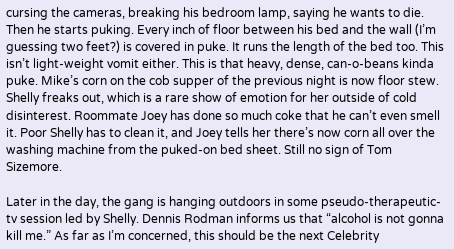cursing the cameras, breaking his bedroom lamp, saying he wants to die. Then he starts puking. Every inch of floor between his bed and the wall (I’m guessing two feet?) is covered in puke. It runs the length of the bed too. This isn’t light-weight vomit either. This is that heavy, dense, can-o-beans kinda puke. Mike’s corn on the cob supper of the previous night is now floor stew. Shelly freaks out, which is a rare show of emotion for her outside of cold disinterest. Roommate Joey has done so much coke that he can’t even smell it. Poor Shelly has to clean it, and Joey tells her there’s now corn all over the washing machine from the puked-on bed sheet. Still no sign of Tom Sizemore.

Later in the day, the gang is hanging outdoors in some pseudo-therapeutic-tv session led by Shelly. Dennis Rodman informs us that “alcohol is not gonna kill me.” As far as I’m concerned, this should be the next Celebrity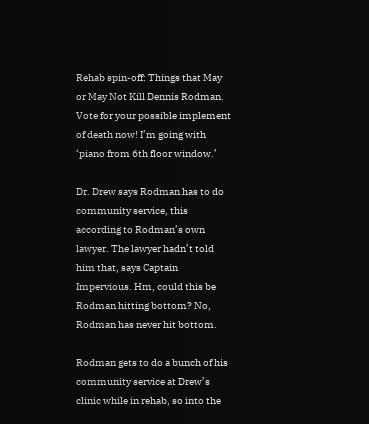Rehab spin-off: Things that May or May Not Kill Dennis Rodman. Vote for your possible implement of death now! I’m going with ‘piano from 6th floor window.’

Dr. Drew says Rodman has to do community service, this according to Rodman’s own lawyer. The lawyer hadn’t told him that, says Captain Impervious. Hm, could this be Rodman hitting bottom? No, Rodman has never hit bottom.

Rodman gets to do a bunch of his community service at Drew’s clinic while in rehab, so into the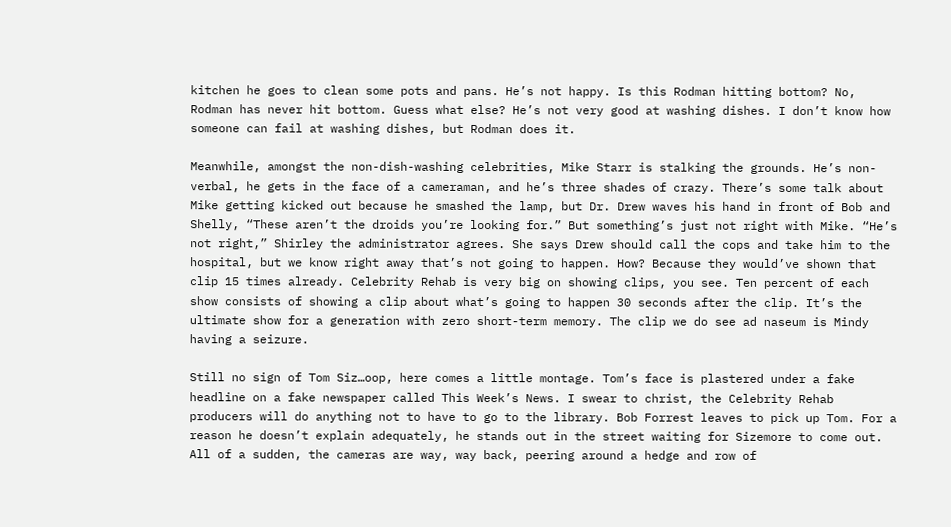kitchen he goes to clean some pots and pans. He’s not happy. Is this Rodman hitting bottom? No, Rodman has never hit bottom. Guess what else? He’s not very good at washing dishes. I don’t know how someone can fail at washing dishes, but Rodman does it.

Meanwhile, amongst the non-dish-washing celebrities, Mike Starr is stalking the grounds. He’s non-verbal, he gets in the face of a cameraman, and he’s three shades of crazy. There’s some talk about Mike getting kicked out because he smashed the lamp, but Dr. Drew waves his hand in front of Bob and Shelly, “These aren’t the droids you’re looking for.” But something’s just not right with Mike. “He’s not right,” Shirley the administrator agrees. She says Drew should call the cops and take him to the hospital, but we know right away that’s not going to happen. How? Because they would’ve shown that clip 15 times already. Celebrity Rehab is very big on showing clips, you see. Ten percent of each show consists of showing a clip about what’s going to happen 30 seconds after the clip. It’s the ultimate show for a generation with zero short-term memory. The clip we do see ad naseum is Mindy having a seizure.

Still no sign of Tom Siz…oop, here comes a little montage. Tom’s face is plastered under a fake headline on a fake newspaper called This Week’s News. I swear to christ, the Celebrity Rehab producers will do anything not to have to go to the library. Bob Forrest leaves to pick up Tom. For a reason he doesn’t explain adequately, he stands out in the street waiting for Sizemore to come out. All of a sudden, the cameras are way, way back, peering around a hedge and row of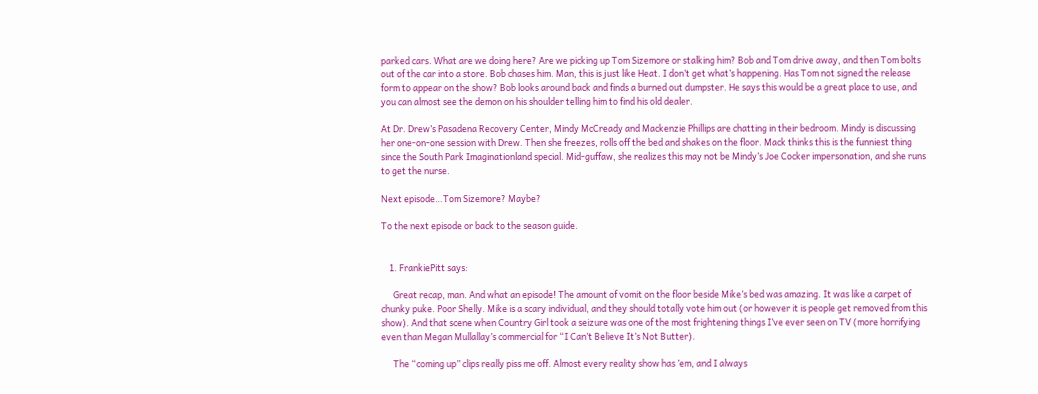parked cars. What are we doing here? Are we picking up Tom Sizemore or stalking him? Bob and Tom drive away, and then Tom bolts out of the car into a store. Bob chases him. Man, this is just like Heat. I don’t get what’s happening. Has Tom not signed the release form to appear on the show? Bob looks around back and finds a burned out dumpster. He says this would be a great place to use, and you can almost see the demon on his shoulder telling him to find his old dealer.

At Dr. Drew’s Pasadena Recovery Center, Mindy McCready and Mackenzie Phillips are chatting in their bedroom. Mindy is discussing her one-on-one session with Drew. Then she freezes, rolls off the bed and shakes on the floor. Mack thinks this is the funniest thing since the South Park Imaginationland special. Mid-guffaw, she realizes this may not be Mindy’s Joe Cocker impersonation, and she runs to get the nurse.

Next episode…Tom Sizemore? Maybe?

To the next episode or back to the season guide.


    1. FrankiePitt says:

      Great recap, man. And what an episode! The amount of vomit on the floor beside Mike’s bed was amazing. It was like a carpet of chunky puke. Poor Shelly. Mike is a scary individual, and they should totally vote him out (or however it is people get removed from this show). And that scene when Country Girl took a seizure was one of the most frightening things I’ve ever seen on TV (more horrifying even than Megan Mullallay’s commercial for “I Can’t Believe It’s Not Butter).

      The “coming up” clips really piss me off. Almost every reality show has ’em, and I always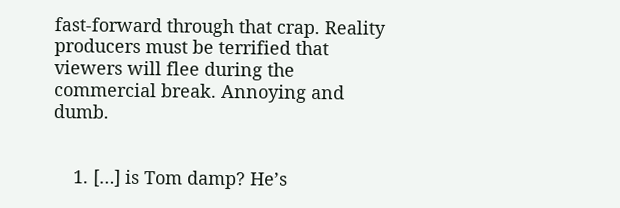fast-forward through that crap. Reality producers must be terrified that viewers will flee during the commercial break. Annoying and dumb.


    1. […] is Tom damp? He’s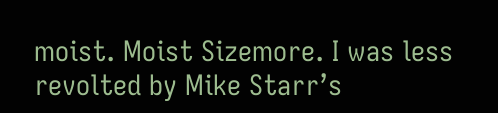moist. Moist Sizemore. I was less revolted by Mike Starr’s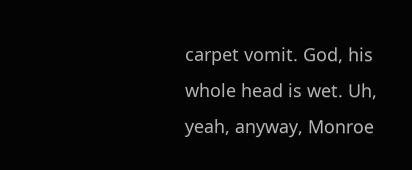carpet vomit. God, his whole head is wet. Uh, yeah, anyway, Monroe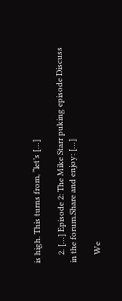is high. This turns from, “let’s […]

    2. […] Episode 2: The Mike Starr puking episode Discuss in the forum.Share and enjoy: […]

    We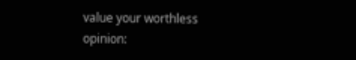value your worthless opinion: